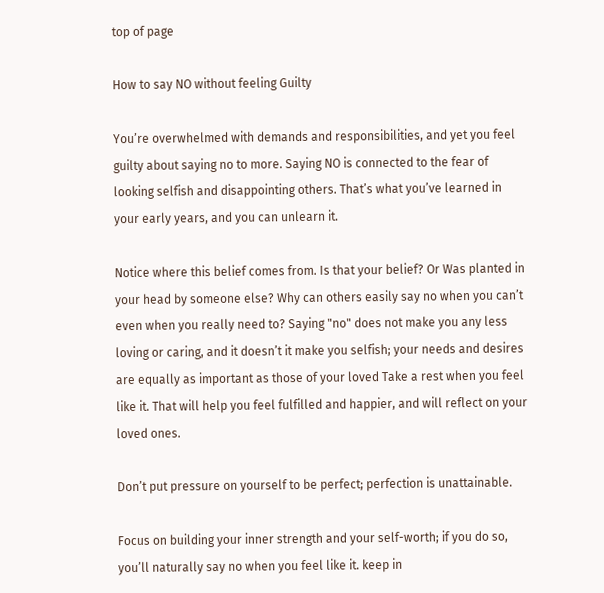top of page

How to say NO without feeling Guilty

You’re overwhelmed with demands and responsibilities, and yet you feel guilty about saying no to more. Saying NO is connected to the fear of looking selfish and disappointing others. That’s what you’ve learned in your early years, and you can unlearn it.

Notice where this belief comes from. Is that your belief? Or Was planted in your head by someone else? Why can others easily say no when you can’t even when you really need to? Saying "no" does not make you any less loving or caring, and it doesn’t it make you selfish; your needs and desires are equally as important as those of your loved Take a rest when you feel like it. That will help you feel fulfilled and happier, and will reflect on your loved ones.

Don’t put pressure on yourself to be perfect; perfection is unattainable.

Focus on building your inner strength and your self-worth; if you do so, you’ll naturally say no when you feel like it. keep in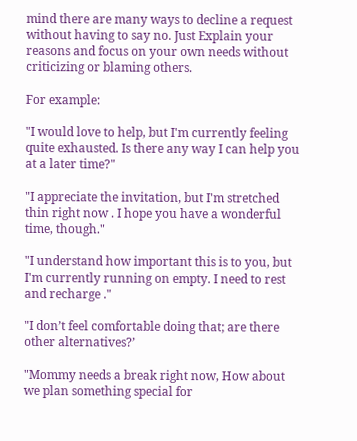mind there are many ways to decline a request without having to say no. Just Explain your reasons and focus on your own needs without criticizing or blaming others.

For example:

"I would love to help, but I'm currently feeling quite exhausted. Is there any way I can help you at a later time?"

"I appreciate the invitation, but I'm stretched thin right now . I hope you have a wonderful time, though."

"I understand how important this is to you, but I'm currently running on empty. I need to rest and recharge ."

"I don’t feel comfortable doing that; are there other alternatives?’

"Mommy needs a break right now, How about we plan something special for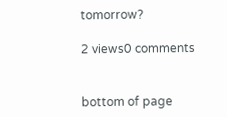tomorrow?

2 views0 comments


bottom of page